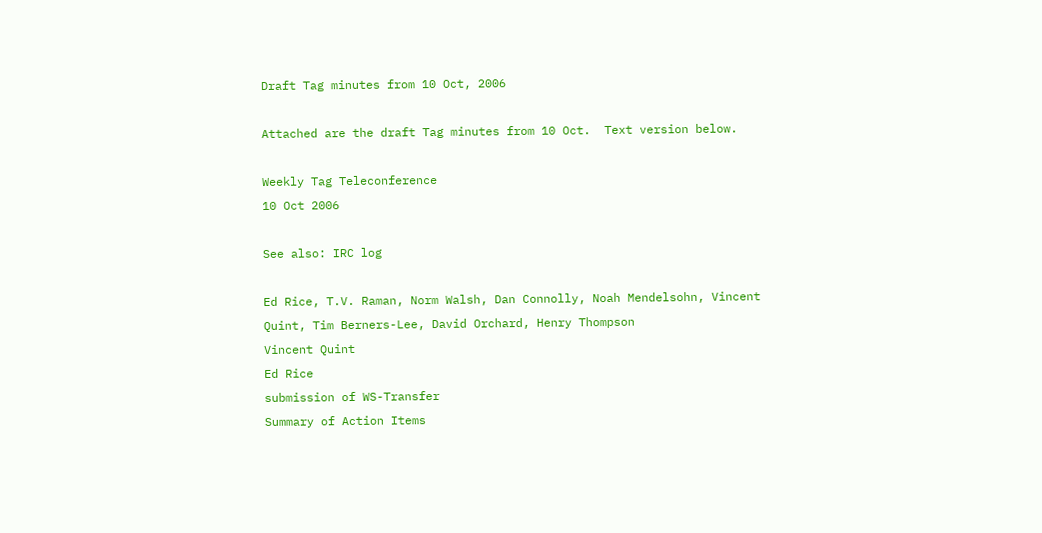Draft Tag minutes from 10 Oct, 2006

Attached are the draft Tag minutes from 10 Oct.  Text version below.

Weekly Tag Teleconference
10 Oct 2006

See also: IRC log

Ed Rice, T.V. Raman, Norm Walsh, Dan Connolly, Noah Mendelsohn, Vincent
Quint, Tim Berners-Lee, David Orchard, Henry Thompson
Vincent Quint
Ed Rice
submission of WS-Transfer
Summary of Action Items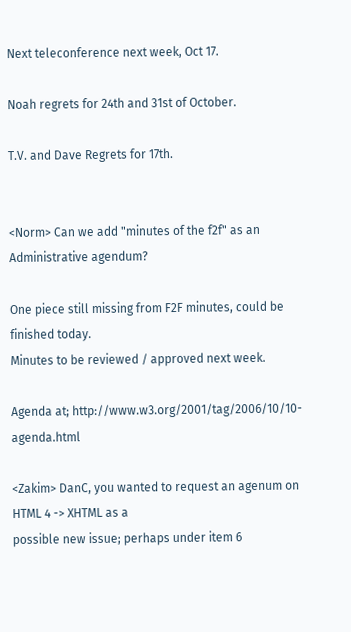Next teleconference next week, Oct 17.

Noah regrets for 24th and 31st of October.

T.V. and Dave Regrets for 17th.


<Norm> Can we add "minutes of the f2f" as an Administrative agendum?

One piece still missing from F2F minutes, could be finished today.
Minutes to be reviewed / approved next week.

Agenda at; http://www.w3.org/2001/tag/2006/10/10-agenda.html

<Zakim> DanC, you wanted to request an agenum on HTML 4 -> XHTML as a
possible new issue; perhaps under item 6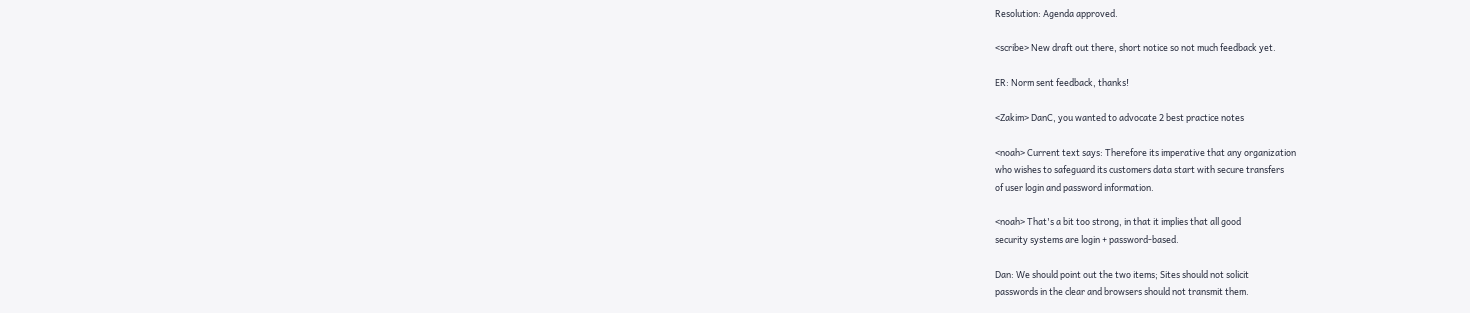Resolution: Agenda approved.

<scribe> New draft out there, short notice so not much feedback yet.

ER: Norm sent feedback, thanks!

<Zakim> DanC, you wanted to advocate 2 best practice notes

<noah> Current text says: Therefore its imperative that any organization
who wishes to safeguard its customers data start with secure transfers
of user login and password information.

<noah> That's a bit too strong, in that it implies that all good
security systems are login + password-based.

Dan: We should point out the two items; Sites should not solicit
passwords in the clear and browsers should not transmit them.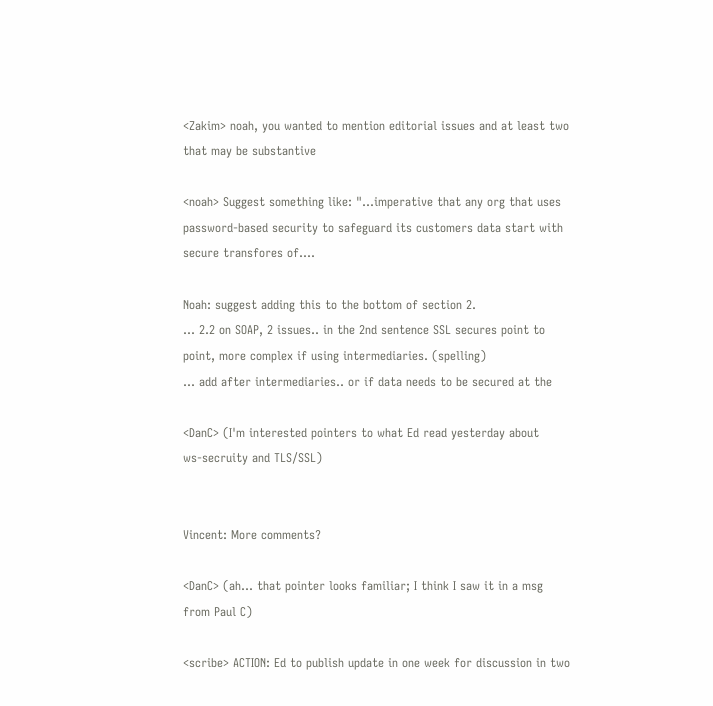<Zakim> noah, you wanted to mention editorial issues and at least two
that may be substantive

<noah> Suggest something like: "...imperative that any org that uses
password-based security to safeguard its customers data start with
secure transfores of....

Noah: suggest adding this to the bottom of section 2.
... 2.2 on SOAP, 2 issues.. in the 2nd sentence SSL secures point to
point, more complex if using intermediaries. (spelling)
... add after intermediaries.. or if data needs to be secured at the

<DanC> (I'm interested pointers to what Ed read yesterday about
ws-secruity and TLS/SSL)


Vincent: More comments?

<DanC> (ah... that pointer looks familiar; I think I saw it in a msg
from Paul C)

<scribe> ACTION: Ed to publish update in one week for discussion in two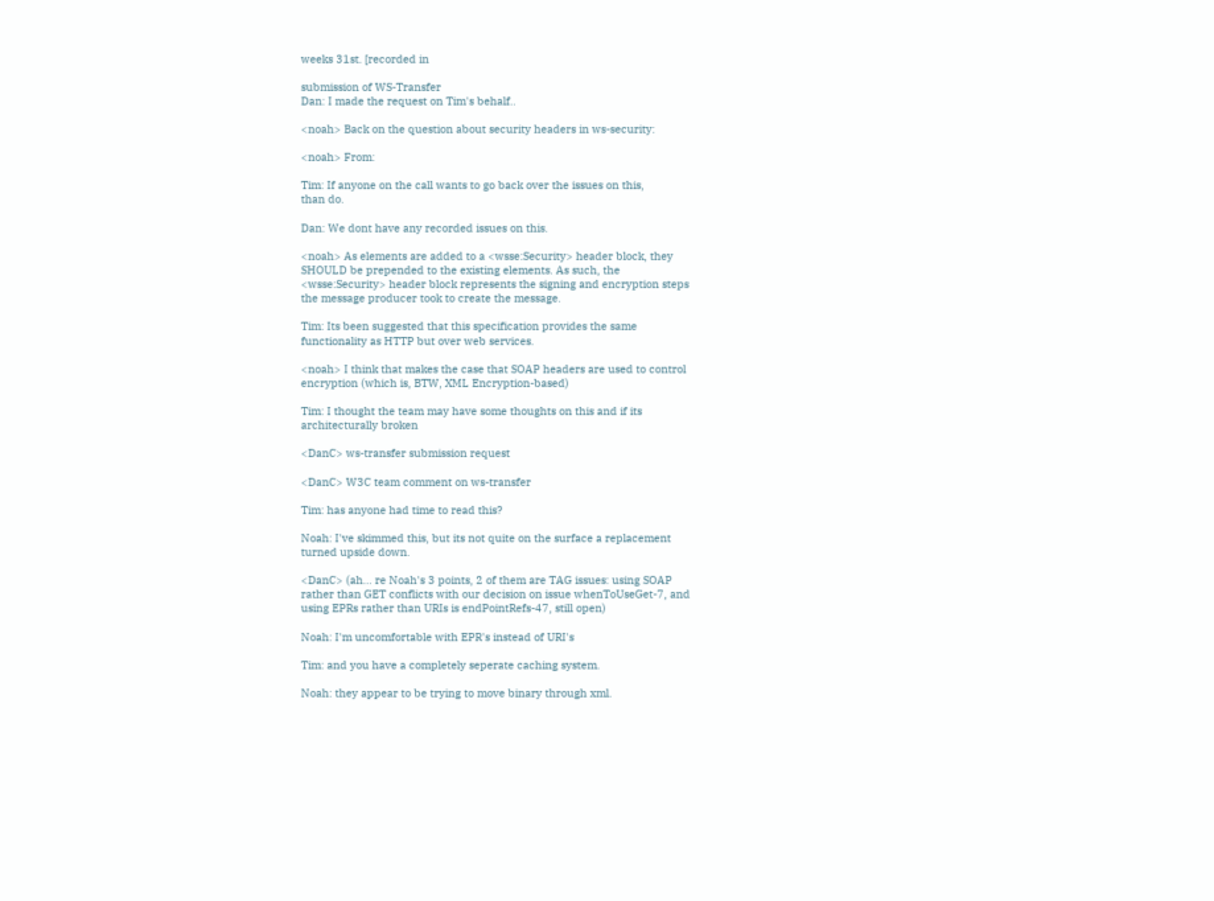weeks 31st. [recorded in

submission of WS-Transfer
Dan: I made the request on Tim's behalf..

<noah> Back on the question about security headers in ws-security:

<noah> From:

Tim: If anyone on the call wants to go back over the issues on this,
than do.

Dan: We dont have any recorded issues on this.

<noah> As elements are added to a <wsse:Security> header block, they
SHOULD be prepended to the existing elements. As such, the
<wsse:Security> header block represents the signing and encryption steps
the message producer took to create the message.

Tim: Its been suggested that this specification provides the same
functionality as HTTP but over web services.

<noah> I think that makes the case that SOAP headers are used to control
encryption (which is, BTW, XML Encryption-based)

Tim: I thought the team may have some thoughts on this and if its
architecturally broken

<DanC> ws-transfer submission request

<DanC> W3C team comment on ws-transfer

Tim: has anyone had time to read this?

Noah: I've skimmed this, but its not quite on the surface a replacement
turned upside down.

<DanC> (ah... re Noah's 3 points, 2 of them are TAG issues: using SOAP
rather than GET conflicts with our decision on issue whenToUseGet-7, and
using EPRs rather than URIs is endPointRefs-47, still open)

Noah: I'm uncomfortable with EPR's instead of URI's

Tim: and you have a completely seperate caching system.

Noah: they appear to be trying to move binary through xml.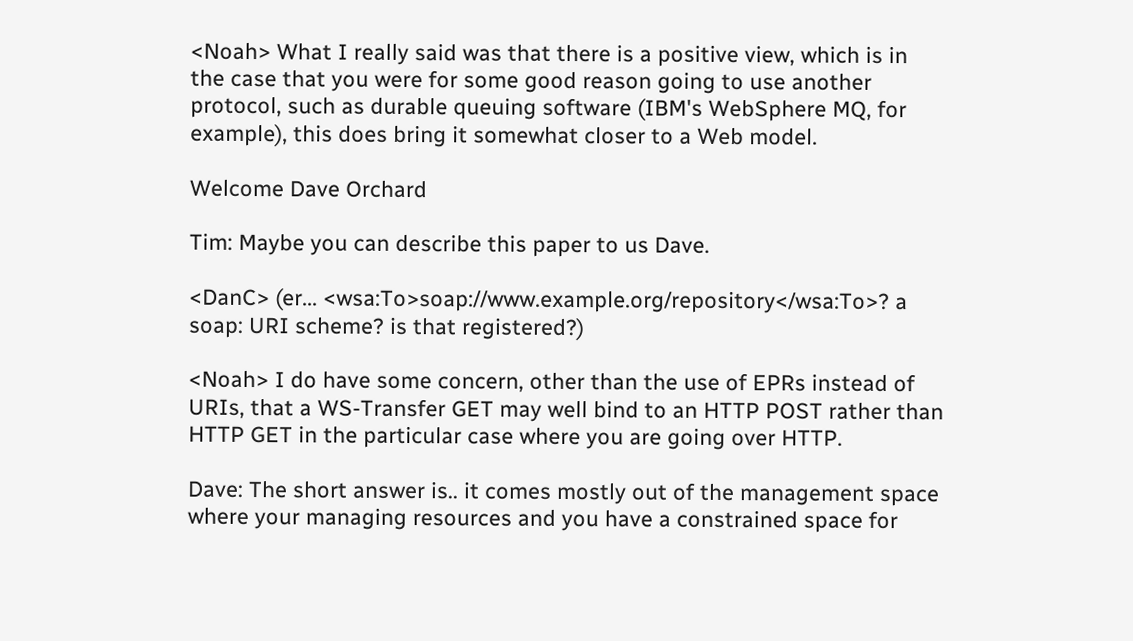<Noah> What I really said was that there is a positive view, which is in
the case that you were for some good reason going to use another
protocol, such as durable queuing software (IBM's WebSphere MQ, for
example), this does bring it somewhat closer to a Web model.

Welcome Dave Orchard

Tim: Maybe you can describe this paper to us Dave.

<DanC> (er... <wsa:To>soap://www.example.org/repository</wsa:To>? a
soap: URI scheme? is that registered?)

<Noah> I do have some concern, other than the use of EPRs instead of
URIs, that a WS-Transfer GET may well bind to an HTTP POST rather than
HTTP GET in the particular case where you are going over HTTP.

Dave: The short answer is.. it comes mostly out of the management space
where your managing resources and you have a constrained space for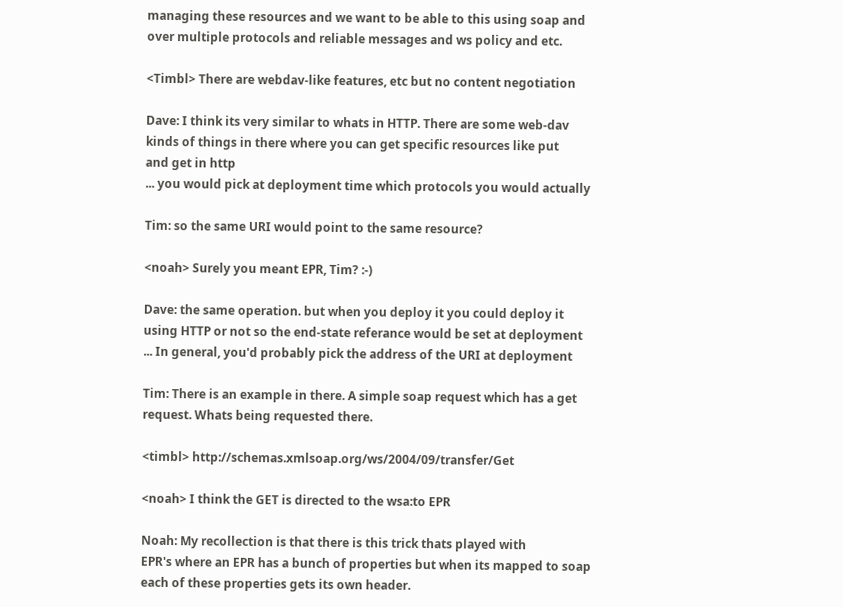managing these resources and we want to be able to this using soap and
over multiple protocols and reliable messages and ws policy and etc.

<Timbl> There are webdav-like features, etc but no content negotiation

Dave: I think its very similar to whats in HTTP. There are some web-dav
kinds of things in there where you can get specific resources like put
and get in http
... you would pick at deployment time which protocols you would actually

Tim: so the same URI would point to the same resource?

<noah> Surely you meant EPR, Tim? :-)

Dave: the same operation. but when you deploy it you could deploy it
using HTTP or not so the end-state referance would be set at deployment
... In general, you'd probably pick the address of the URI at deployment

Tim: There is an example in there. A simple soap request which has a get
request. Whats being requested there.

<timbl> http://schemas.xmlsoap.org/ws/2004/09/transfer/Get

<noah> I think the GET is directed to the wsa:to EPR

Noah: My recollection is that there is this trick thats played with
EPR's where an EPR has a bunch of properties but when its mapped to soap
each of these properties gets its own header.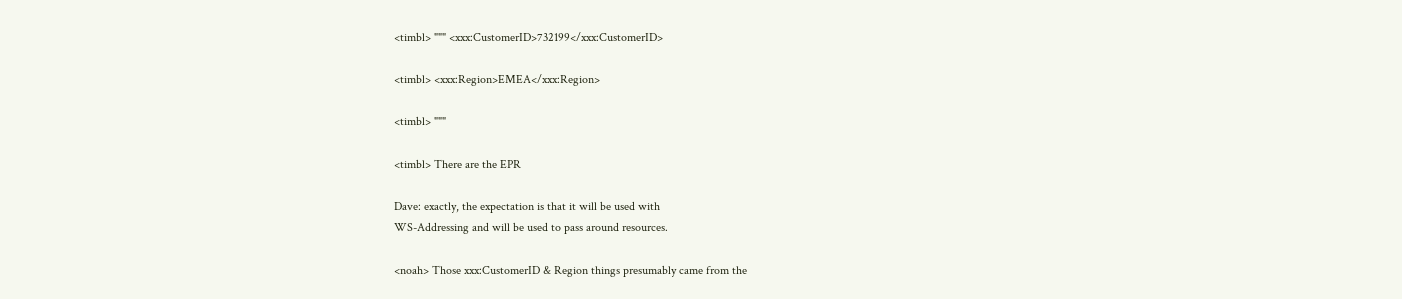<timbl> """ <xxx:CustomerID>732199</xxx:CustomerID>

<timbl> <xxx:Region>EMEA</xxx:Region>

<timbl> """

<timbl> There are the EPR

Dave: exactly, the expectation is that it will be used with
WS-Addressing and will be used to pass around resources.

<noah> Those xxx:CustomerID & Region things presumably came from the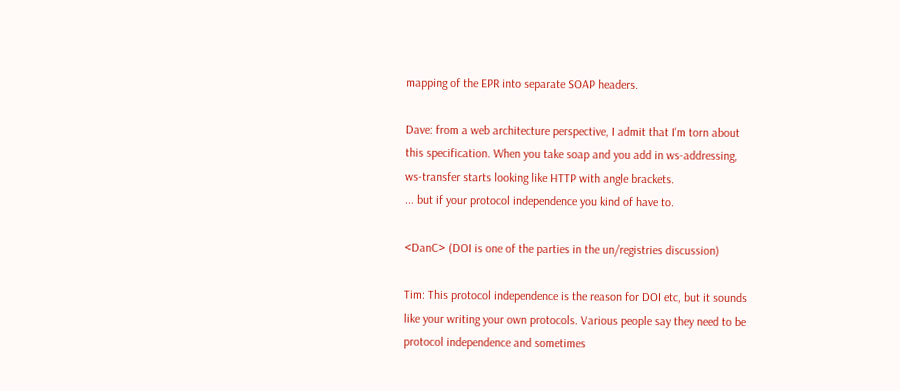mapping of the EPR into separate SOAP headers.

Dave: from a web architecture perspective, I admit that I'm torn about
this specification. When you take soap and you add in ws-addressing,
ws-transfer starts looking like HTTP with angle brackets.
... but if your protocol independence you kind of have to.

<DanC> (DOI is one of the parties in the un/registries discussion)

Tim: This protocol independence is the reason for DOI etc, but it sounds
like your writing your own protocols. Various people say they need to be
protocol independence and sometimes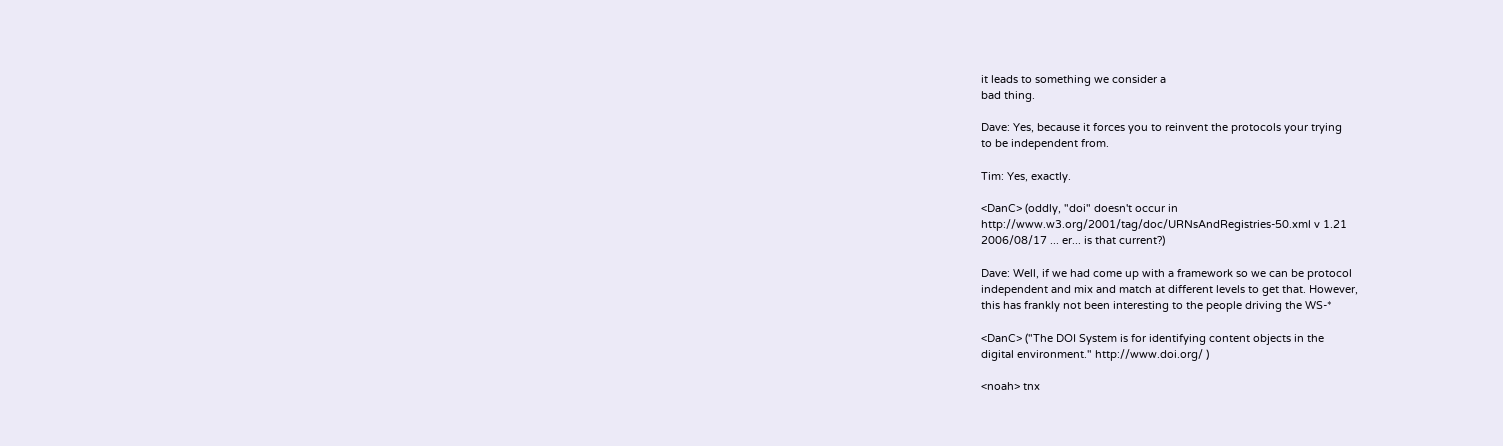it leads to something we consider a
bad thing.

Dave: Yes, because it forces you to reinvent the protocols your trying
to be independent from.

Tim: Yes, exactly.

<DanC> (oddly, "doi" doesn't occur in
http://www.w3.org/2001/tag/doc/URNsAndRegistries-50.xml v 1.21
2006/08/17 ... er... is that current?)

Dave: Well, if we had come up with a framework so we can be protocol
independent and mix and match at different levels to get that. However,
this has frankly not been interesting to the people driving the WS-*

<DanC> ("The DOI System is for identifying content objects in the
digital environment." http://www.doi.org/ )

<noah> tnx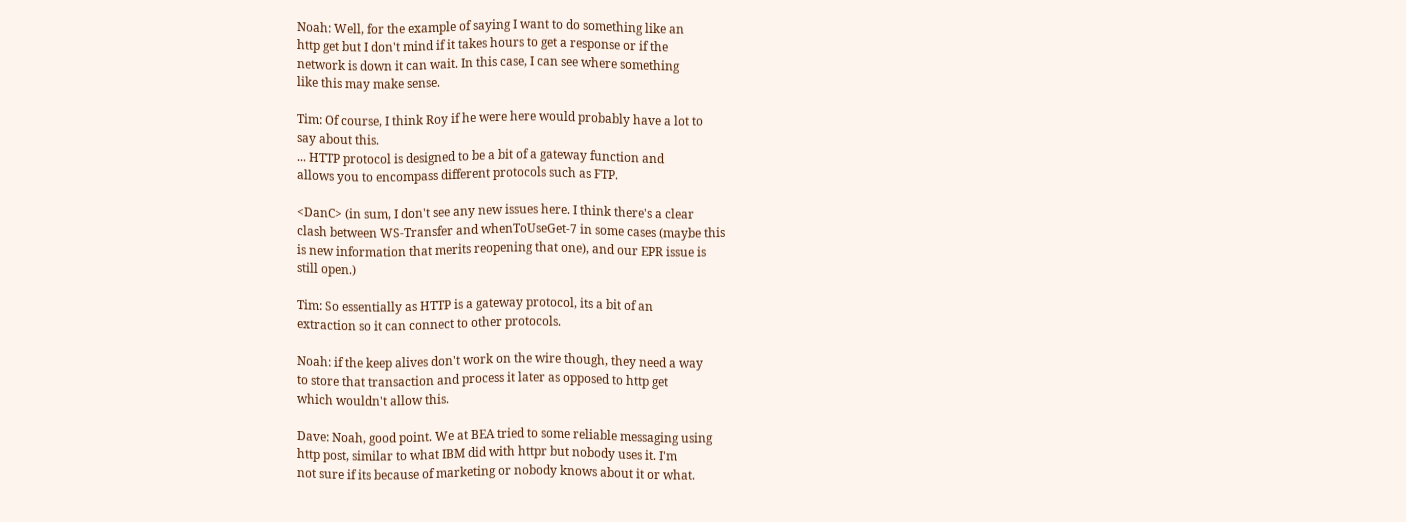Noah: Well, for the example of saying I want to do something like an
http get but I don't mind if it takes hours to get a response or if the
network is down it can wait. In this case, I can see where something
like this may make sense.

Tim: Of course, I think Roy if he were here would probably have a lot to
say about this.
... HTTP protocol is designed to be a bit of a gateway function and
allows you to encompass different protocols such as FTP.

<DanC> (in sum, I don't see any new issues here. I think there's a clear
clash between WS-Transfer and whenToUseGet-7 in some cases (maybe this
is new information that merits reopening that one), and our EPR issue is
still open.)

Tim: So essentially as HTTP is a gateway protocol, its a bit of an
extraction so it can connect to other protocols.

Noah: if the keep alives don't work on the wire though, they need a way
to store that transaction and process it later as opposed to http get
which wouldn't allow this.

Dave: Noah, good point. We at BEA tried to some reliable messaging using
http post, similar to what IBM did with httpr but nobody uses it. I'm
not sure if its because of marketing or nobody knows about it or what.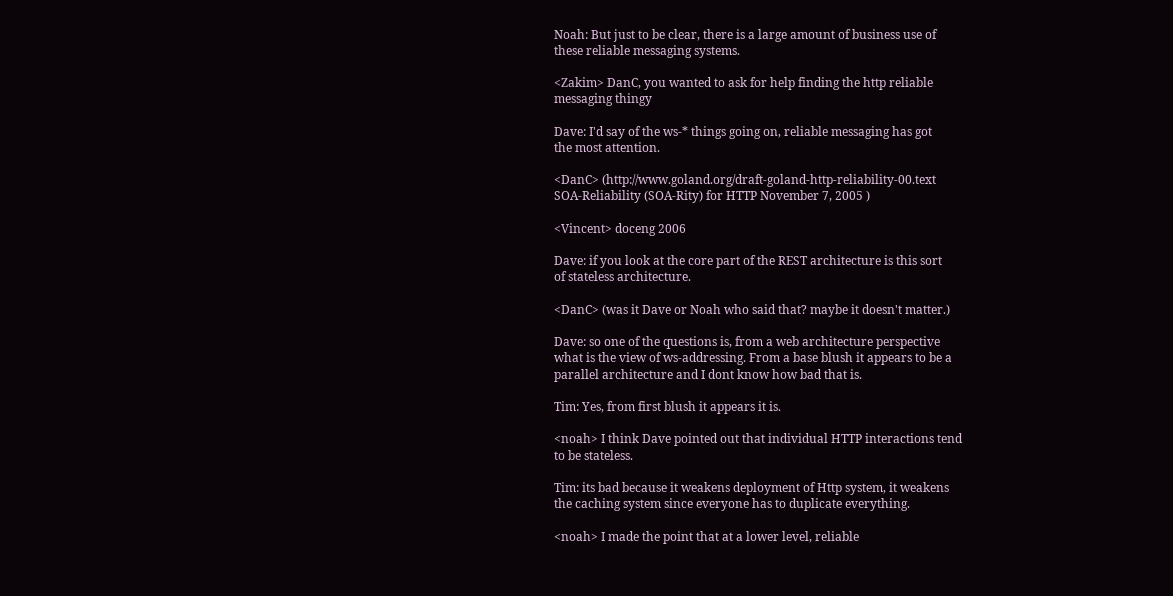Noah: But just to be clear, there is a large amount of business use of
these reliable messaging systems.

<Zakim> DanC, you wanted to ask for help finding the http reliable
messaging thingy

Dave: I'd say of the ws-* things going on, reliable messaging has got
the most attention.

<DanC> (http://www.goland.org/draft-goland-http-reliability-00.text
SOA-Reliability (SOA-Rity) for HTTP November 7, 2005 )

<Vincent> doceng 2006

Dave: if you look at the core part of the REST architecture is this sort
of stateless architecture.

<DanC> (was it Dave or Noah who said that? maybe it doesn't matter.)

Dave: so one of the questions is, from a web architecture perspective
what is the view of ws-addressing. From a base blush it appears to be a
parallel architecture and I dont know how bad that is.

Tim: Yes, from first blush it appears it is.

<noah> I think Dave pointed out that individual HTTP interactions tend
to be stateless.

Tim: its bad because it weakens deployment of Http system, it weakens
the caching system since everyone has to duplicate everything.

<noah> I made the point that at a lower level, reliable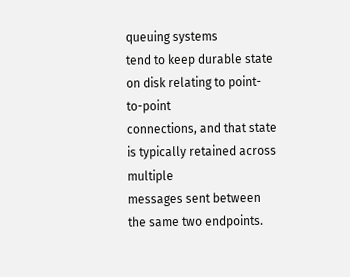queuing systems
tend to keep durable state on disk relating to point-to-point
connections, and that state is typically retained across multiple
messages sent between the same two endpoints.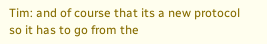Tim: and of course that its a new protocol so it has to go from the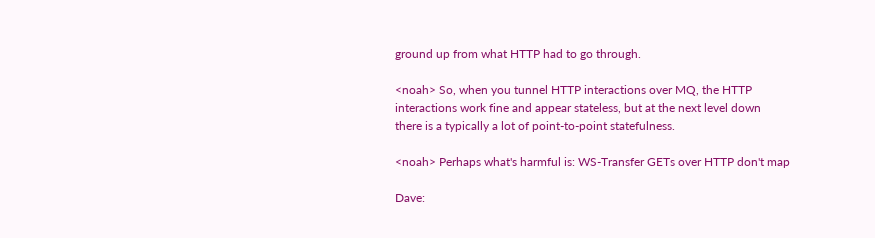ground up from what HTTP had to go through.

<noah> So, when you tunnel HTTP interactions over MQ, the HTTP
interactions work fine and appear stateless, but at the next level down
there is a typically a lot of point-to-point statefulness.

<noah> Perhaps what's harmful is: WS-Transfer GETs over HTTP don't map

Dave: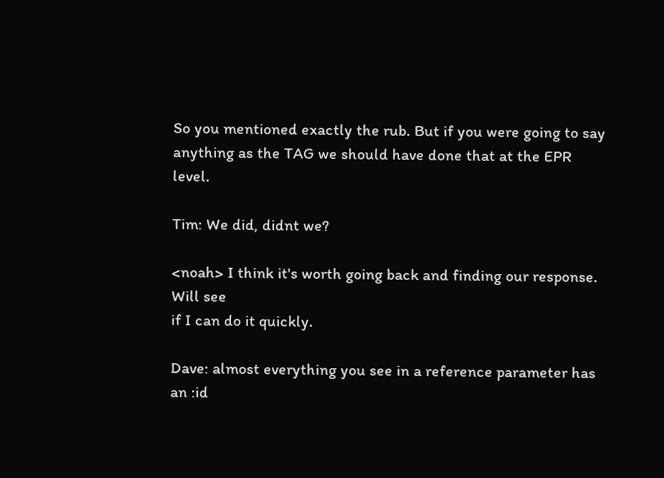So you mentioned exactly the rub. But if you were going to say
anything as the TAG we should have done that at the EPR level.

Tim: We did, didnt we?

<noah> I think it's worth going back and finding our response. Will see
if I can do it quickly.

Dave: almost everything you see in a reference parameter has an :id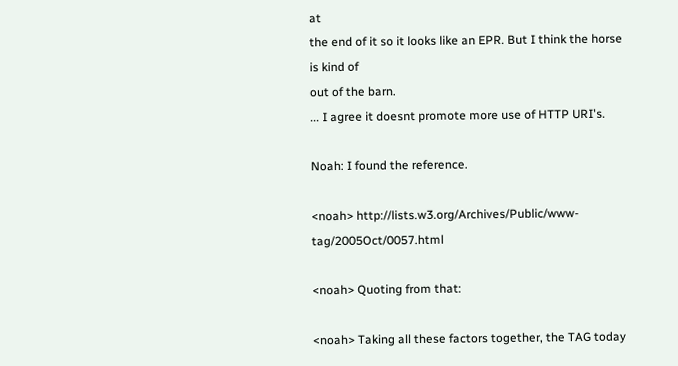at
the end of it so it looks like an EPR. But I think the horse is kind of
out of the barn.
... I agree it doesnt promote more use of HTTP URI's.

Noah: I found the reference.

<noah> http://lists.w3.org/Archives/Public/www-tag/2005Oct/0057.html

<noah> Quoting from that:

<noah> Taking all these factors together, the TAG today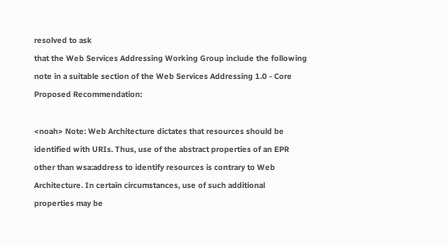resolved to ask
that the Web Services Addressing Working Group include the following
note in a suitable section of the Web Services Addressing 1.0 - Core
Proposed Recommendation:

<noah> Note: Web Architecture dictates that resources should be
identified with URIs. Thus, use of the abstract properties of an EPR
other than wsa:address to identify resources is contrary to Web
Architecture. In certain circumstances, use of such additional
properties may be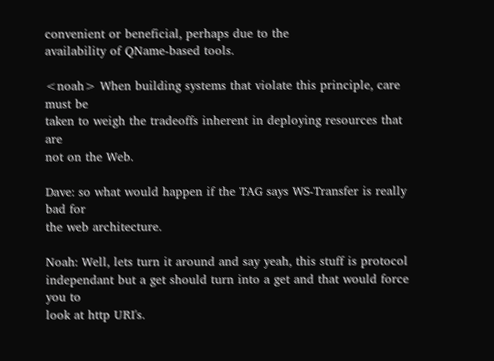convenient or beneficial, perhaps due to the
availability of QName-based tools.

<noah> When building systems that violate this principle, care must be
taken to weigh the tradeoffs inherent in deploying resources that are
not on the Web.

Dave: so what would happen if the TAG says WS-Transfer is really bad for
the web architecture.

Noah: Well, lets turn it around and say yeah, this stuff is protocol
independant but a get should turn into a get and that would force you to
look at http URI's.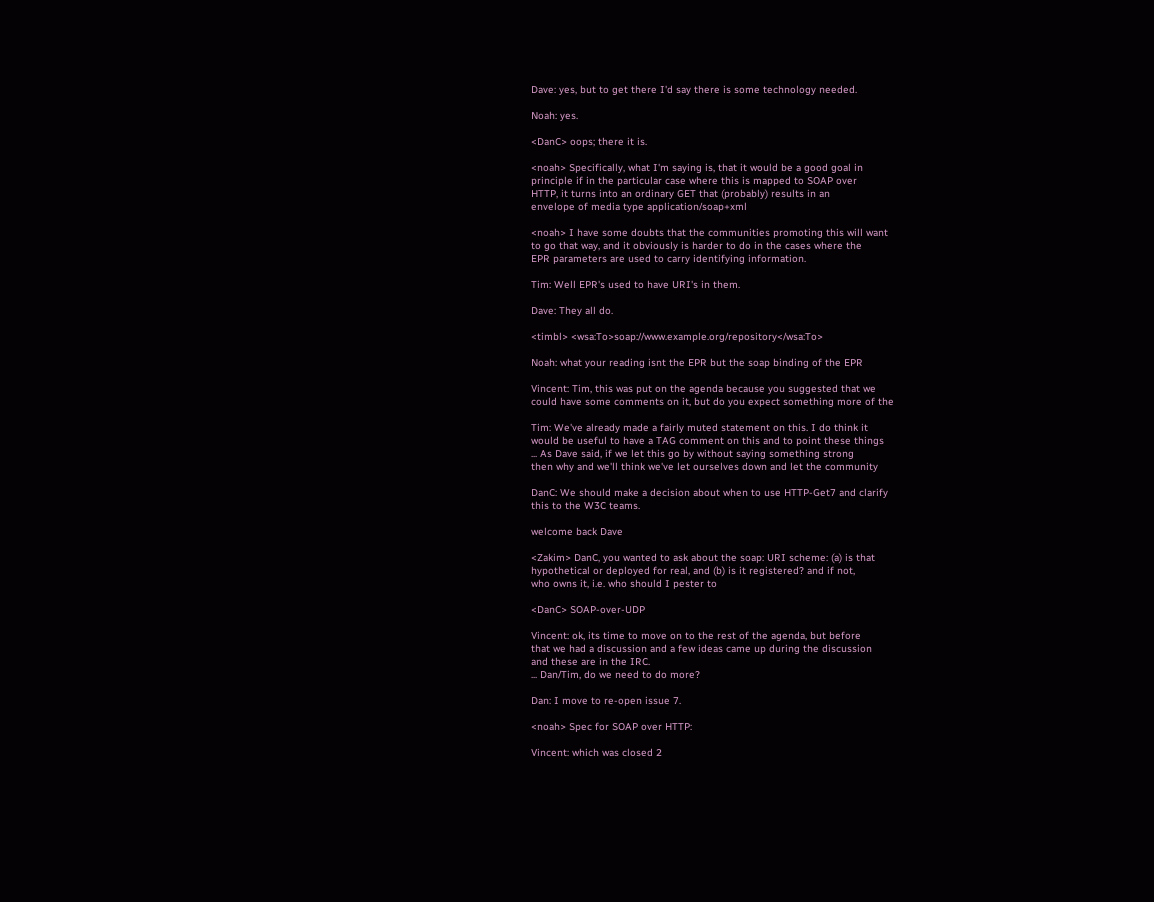Dave: yes, but to get there I'd say there is some technology needed.

Noah: yes.

<DanC> oops; there it is.

<noah> Specifically, what I'm saying is, that it would be a good goal in
principle if in the particular case where this is mapped to SOAP over
HTTP, it turns into an ordinary GET that (probably) results in an
envelope of media type application/soap+xml

<noah> I have some doubts that the communities promoting this will want
to go that way, and it obviously is harder to do in the cases where the
EPR parameters are used to carry identifying information.

Tim: Well EPR's used to have URI's in them.

Dave: They all do.

<timbl> <wsa:To>soap://www.example.org/repository</wsa:To>

Noah: what your reading isnt the EPR but the soap binding of the EPR

Vincent: Tim, this was put on the agenda because you suggested that we
could have some comments on it, but do you expect something more of the

Tim: We've already made a fairly muted statement on this. I do think it
would be useful to have a TAG comment on this and to point these things
... As Dave said, if we let this go by without saying something strong
then why and we'll think we've let ourselves down and let the community

DanC: We should make a decision about when to use HTTP-Get7 and clarify
this to the W3C teams.

welcome back Dave

<Zakim> DanC, you wanted to ask about the soap: URI scheme: (a) is that
hypothetical or deployed for real, and (b) is it registered? and if not,
who owns it, i.e. who should I pester to

<DanC> SOAP-over-UDP

Vincent: ok, its time to move on to the rest of the agenda, but before
that we had a discussion and a few ideas came up during the discussion
and these are in the IRC.
... Dan/Tim, do we need to do more?

Dan: I move to re-open issue 7.

<noah> Spec for SOAP over HTTP:

Vincent: which was closed 2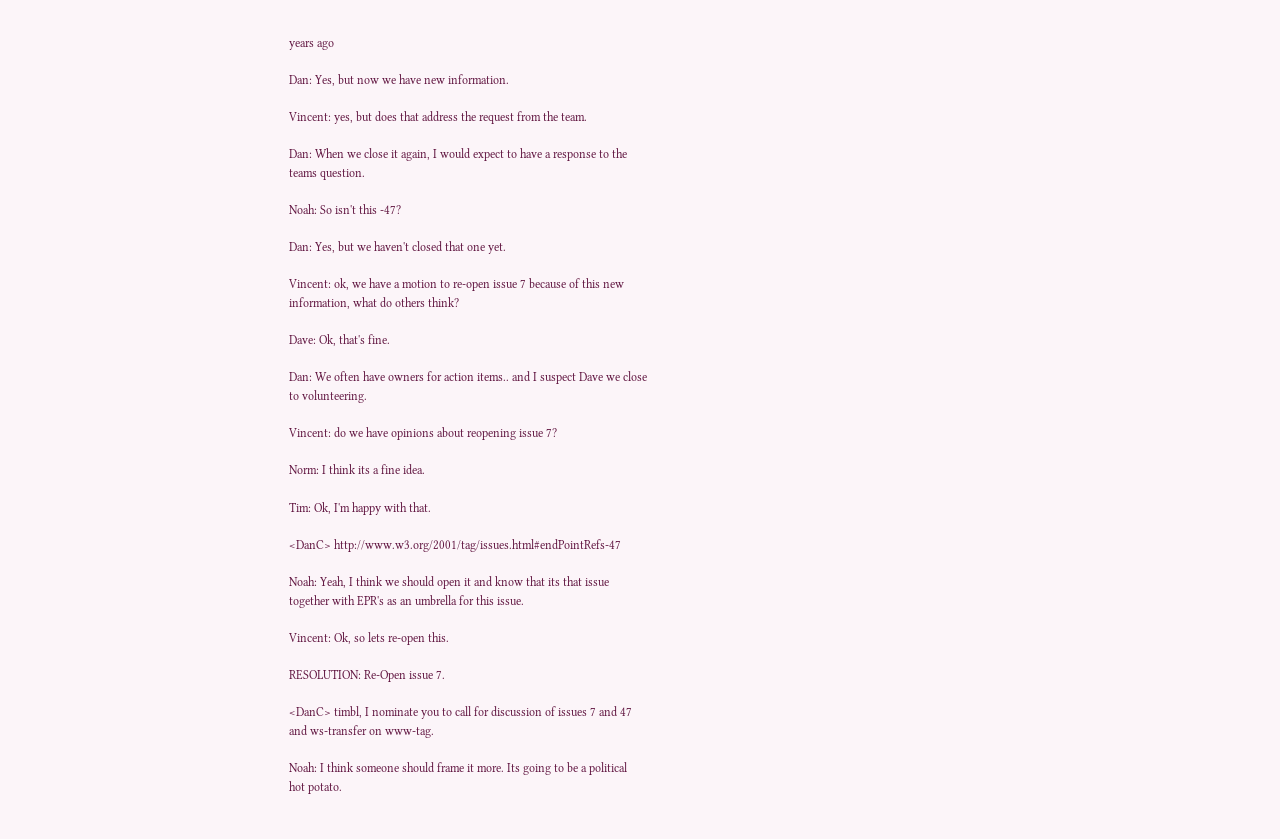years ago

Dan: Yes, but now we have new information.

Vincent: yes, but does that address the request from the team.

Dan: When we close it again, I would expect to have a response to the
teams question.

Noah: So isn't this -47?

Dan: Yes, but we haven't closed that one yet.

Vincent: ok, we have a motion to re-open issue 7 because of this new
information, what do others think?

Dave: Ok, that's fine.

Dan: We often have owners for action items.. and I suspect Dave we close
to volunteering.

Vincent: do we have opinions about reopening issue 7?

Norm: I think its a fine idea.

Tim: Ok, I'm happy with that.

<DanC> http://www.w3.org/2001/tag/issues.html#endPointRefs-47

Noah: Yeah, I think we should open it and know that its that issue
together with EPR's as an umbrella for this issue.

Vincent: Ok, so lets re-open this.

RESOLUTION: Re-Open issue 7.

<DanC> timbl, I nominate you to call for discussion of issues 7 and 47
and ws-transfer on www-tag.

Noah: I think someone should frame it more. Its going to be a political
hot potato.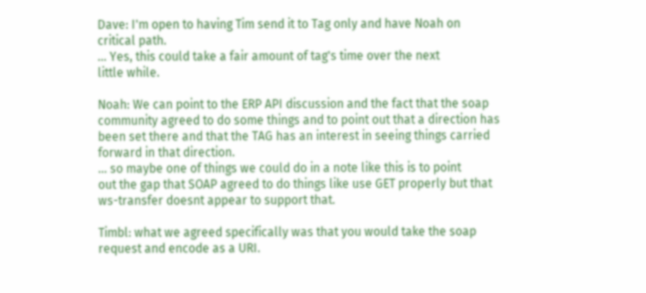Dave: I'm open to having Tim send it to Tag only and have Noah on
critical path.
... Yes, this could take a fair amount of tag's time over the next
little while.

Noah: We can point to the ERP API discussion and the fact that the soap
community agreed to do some things and to point out that a direction has
been set there and that the TAG has an interest in seeing things carried
forward in that direction.
... so maybe one of things we could do in a note like this is to point
out the gap that SOAP agreed to do things like use GET properly but that
ws-transfer doesnt appear to support that.

Timbl: what we agreed specifically was that you would take the soap
request and encode as a URI.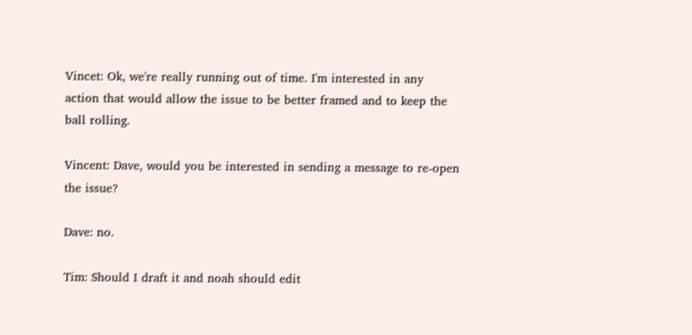Vincet: Ok, we're really running out of time. I'm interested in any
action that would allow the issue to be better framed and to keep the
ball rolling.

Vincent: Dave, would you be interested in sending a message to re-open
the issue?

Dave: no.

Tim: Should I draft it and noah should edit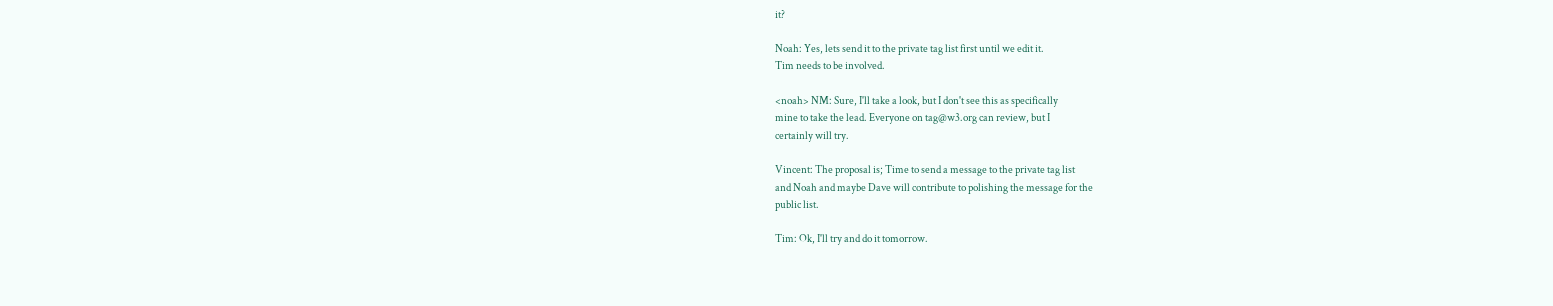it?

Noah: Yes, lets send it to the private tag list first until we edit it.
Tim needs to be involved.

<noah> NM: Sure, I'll take a look, but I don't see this as specifically
mine to take the lead. Everyone on tag@w3.org can review, but I
certainly will try.

Vincent: The proposal is; Time to send a message to the private tag list
and Noah and maybe Dave will contribute to polishing the message for the
public list.

Tim: Ok, I'll try and do it tomorrow.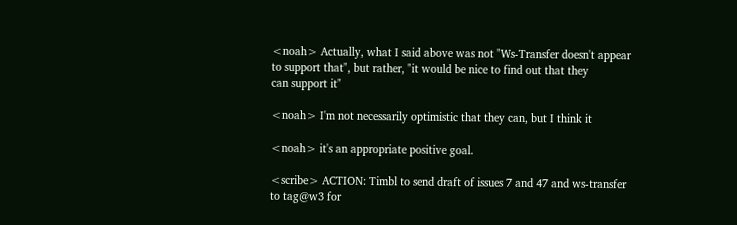<noah> Actually, what I said above was not "Ws-Transfer doesn't appear
to support that", but rather, "it would be nice to find out that they
can support it"

<noah> I'm not necessarily optimistic that they can, but I think it

<noah> it's an appropriate positive goal.

<scribe> ACTION: Timbl to send draft of issues 7 and 47 and ws-transfer
to tag@w3 for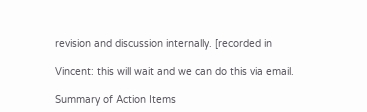revision and discussion internally. [recorded in

Vincent: this will wait and we can do this via email.

Summary of Action Items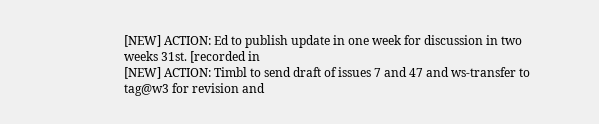[NEW] ACTION: Ed to publish update in one week for discussion in two
weeks 31st. [recorded in
[NEW] ACTION: Timbl to send draft of issues 7 and 47 and ws-transfer to
tag@w3 for revision and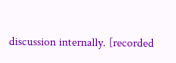discussion internally. [recorded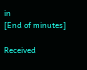in
[End of minutes]

Received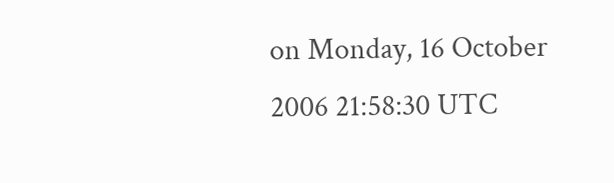on Monday, 16 October 2006 21:58:30 UTC